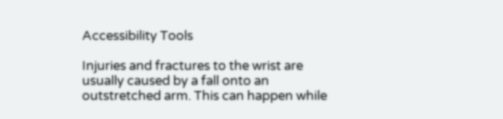Accessibility Tools

Injuries and fractures to the wrist are usually caused by a fall onto an outstretched arm. This can happen while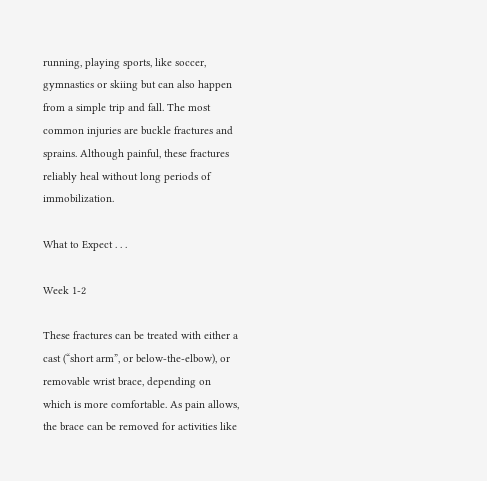running, playing sports, like soccer, gymnastics or skiing but can also happen from a simple trip and fall. The most common injuries are buckle fractures and sprains. Although painful, these fractures reliably heal without long periods of immobilization.

What to Expect . . .

Week 1-2

These fractures can be treated with either a cast (“short arm”, or below-the-elbow), or removable wrist brace, depending on which is more comfortable. As pain allows, the brace can be removed for activities like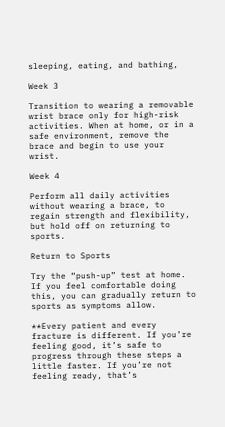sleeping, eating, and bathing,

Week 3

Transition to wearing a removable wrist brace only for high-risk activities. When at home, or in a safe environment, remove the brace and begin to use your wrist.

Week 4

Perform all daily activities without wearing a brace, to regain strength and flexibility, but hold off on returning to sports.

Return to Sports

Try the “push-up” test at home. If you feel comfortable doing this, you can gradually return to sports as symptoms allow.

**Every patient and every fracture is different. If you’re feeling good, it’s safe to progress through these steps a little faster. If you’re not feeling ready, that’s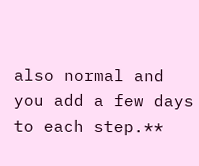also normal and you add a few days to each step.**